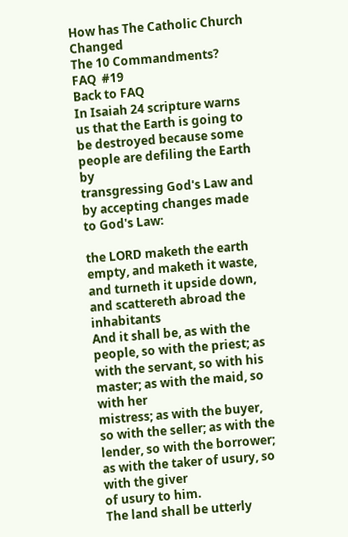How has The Catholic Church Changed
The 10 Commandments?
FAQ  #19
Back to FAQ
In Isaiah 24 scripture warns us that the Earth is going to be destroyed because some people are defiling the Earth by
transgressing God's Law and by accepting changes made to God's Law:

the LORD maketh the earth empty, and maketh it waste, and turneth it upside down, and scattereth abroad the inhabitants
And it shall be, as with the people, so with the priest; as with the servant, so with his master; as with the maid, so with her
mistress; as with the buyer, so with the seller; as with the lender, so with the borrower; as with the taker of usury, so with the giver
of usury to him.
The land shall be utterly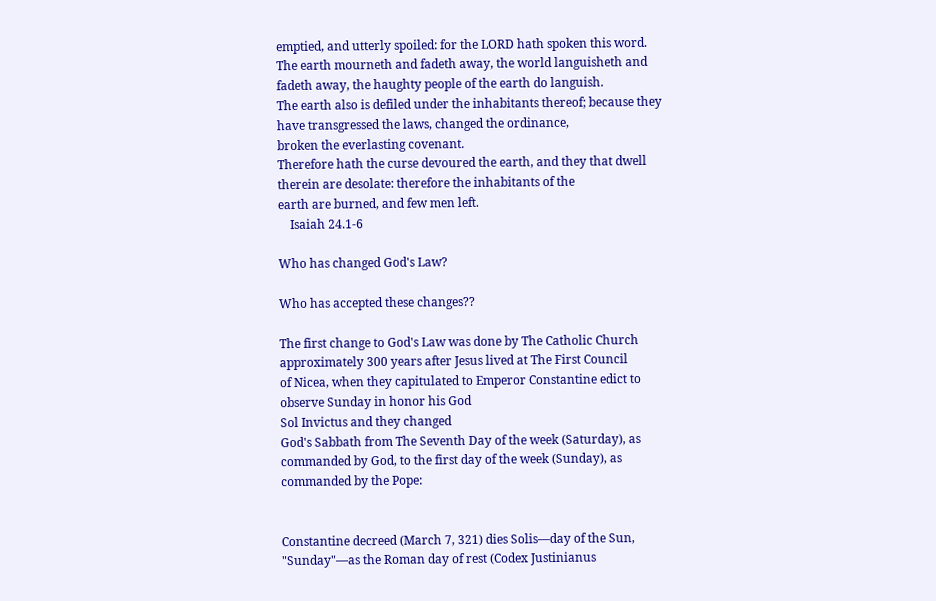emptied, and utterly spoiled: for the LORD hath spoken this word.
The earth mourneth and fadeth away, the world languisheth and fadeth away, the haughty people of the earth do languish.
The earth also is defiled under the inhabitants thereof; because they have transgressed the laws, changed the ordinance,
broken the everlasting covenant.
Therefore hath the curse devoured the earth, and they that dwell therein are desolate: therefore the inhabitants of the
earth are burned, and few men left.
    Isaiah 24.1-6

Who has changed God's Law?

Who has accepted these changes??

The first change to God's Law was done by The Catholic Church approximately 300 years after Jesus lived at The First Council
of Nicea, when they capitulated to Emperor Constantine edict to observe Sunday in honor his God
Sol Invictus and they changed
God's Sabbath from The Seventh Day of the week (Saturday), as commanded by God, to the first day of the week (Sunday), as
commanded by the Pope:


Constantine decreed (March 7, 321) dies Solis—day of the Sun, "Sunday"—as the Roman day of rest (Codex Justinianus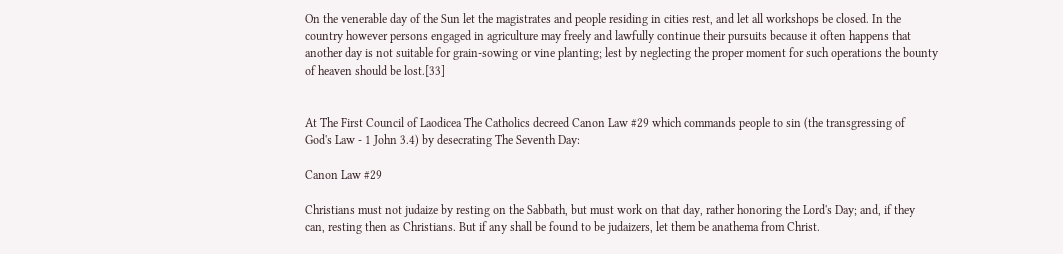On the venerable day of the Sun let the magistrates and people residing in cities rest, and let all workshops be closed. In the
country however persons engaged in agriculture may freely and lawfully continue their pursuits because it often happens that
another day is not suitable for grain-sowing or vine planting; lest by neglecting the proper moment for such operations the bounty
of heaven should be lost.[33]


At The First Council of Laodicea The Catholics decreed Canon Law #29 which commands people to sin (the transgressing of
God's Law - 1 John 3.4) by desecrating The Seventh Day:

Canon Law #29

Christians must not judaize by resting on the Sabbath, but must work on that day, rather honoring the Lord's Day; and, if they
can, resting then as Christians. But if any shall be found to be judaizers, let them be anathema from Christ.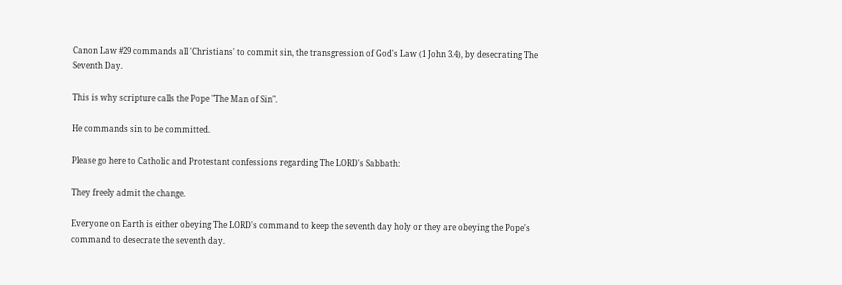Canon Law #29 commands all 'Christians' to commit sin, the transgression of God's Law (1 John 3.4), by desecrating The
Seventh Day.

This is why scripture calls the Pope "The Man of Sin".

He commands sin to be committed.

Please go here to Catholic and Protestant confessions regarding The LORD's Sabbath:

They freely admit the change.

Everyone on Earth is either obeying The LORD's command to keep the seventh day holy or they are obeying the Pope's
command to desecrate the seventh day.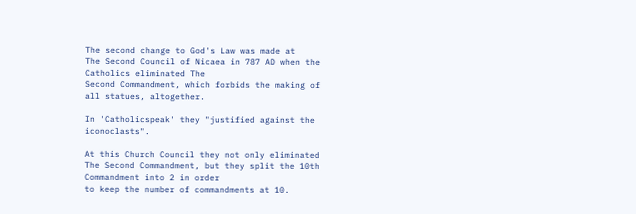The second change to God's Law was made at
The Second Council of Nicaea in 787 AD when the Catholics eliminated The
Second Commandment, which forbids the making of all statues, altogether.

In 'Catholicspeak' they "justified against the iconoclasts".

At this Church Council they not only eliminated The Second Commandment, but they split the 10th Commandment into 2 in order
to keep the number of commandments at 10.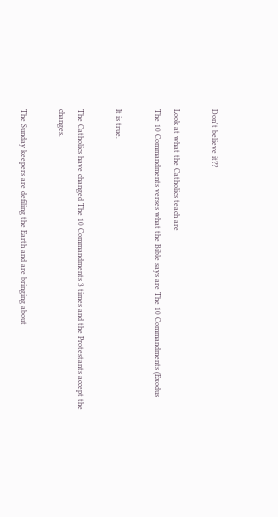Don't believe it??

Look at what the Catholics teach are
The 10 Commandments verses what the Bible says are The 10 Commandments (Exodus

It is true.

The Catholics have changed The 10 Commandments 3 times and the Protestants accept the changes.

The Sunday keepers are defiling the Earth and are bringing about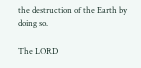the destruction of the Earth by doing so.

The LORD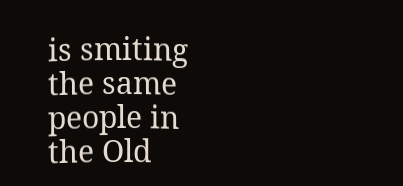is smiting the same people in the Old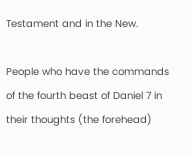Testament and in the New.

People who have the commands of the fourth beast of Daniel 7 in their thoughts (the forehead)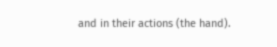and in their actions (the hand).